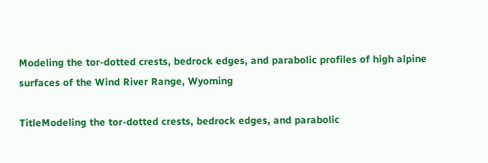Modeling the tor-dotted crests, bedrock edges, and parabolic profiles of high alpine surfaces of the Wind River Range, Wyoming

TitleModeling the tor-dotted crests, bedrock edges, and parabolic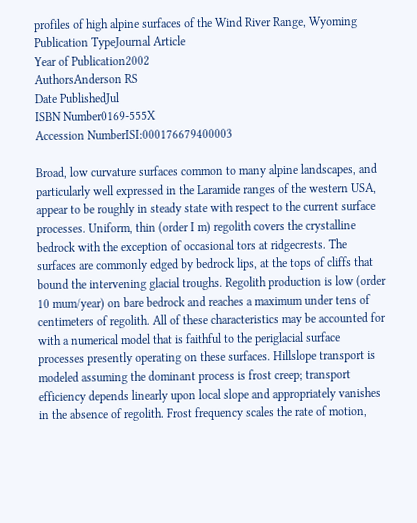profiles of high alpine surfaces of the Wind River Range, Wyoming
Publication TypeJournal Article
Year of Publication2002
AuthorsAnderson RS
Date PublishedJul
ISBN Number0169-555X
Accession NumberISI:000176679400003

Broad, low curvature surfaces common to many alpine landscapes, and particularly well expressed in the Laramide ranges of the western USA, appear to be roughly in steady state with respect to the current surface processes. Uniform, thin (order I m) regolith covers the crystalline bedrock with the exception of occasional tors at ridgecrests. The surfaces are commonly edged by bedrock lips, at the tops of cliffs that bound the intervening glacial troughs. Regolith production is low (order 10 mum/year) on bare bedrock and reaches a maximum under tens of centimeters of regolith. All of these characteristics may be accounted for with a numerical model that is faithful to the periglacial surface processes presently operating on these surfaces. Hillslope transport is modeled assuming the dominant process is frost creep; transport efficiency depends linearly upon local slope and appropriately vanishes in the absence of regolith. Frost frequency scales the rate of motion,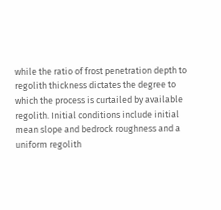while the ratio of frost penetration depth to regolith thickness dictates the degree to which the process is curtailed by available regolith. Initial conditions include initial mean slope and bedrock roughness and a uniform regolith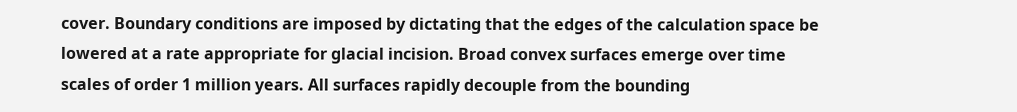cover. Boundary conditions are imposed by dictating that the edges of the calculation space be lowered at a rate appropriate for glacial incision. Broad convex surfaces emerge over time scales of order 1 million years. All surfaces rapidly decouple from the bounding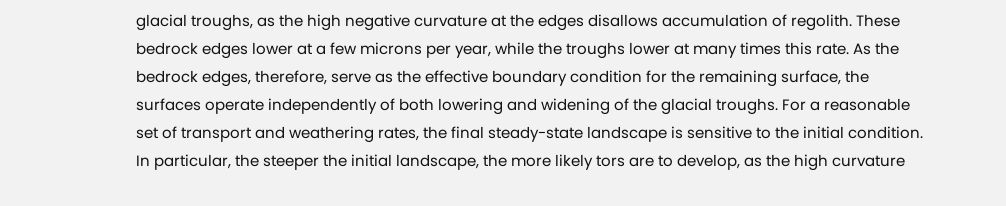glacial troughs, as the high negative curvature at the edges disallows accumulation of regolith. These bedrock edges lower at a few microns per year, while the troughs lower at many times this rate. As the bedrock edges, therefore, serve as the effective boundary condition for the remaining surface, the surfaces operate independently of both lowering and widening of the glacial troughs. For a reasonable set of transport and weathering rates, the final steady-state landscape is sensitive to the initial condition. In particular, the steeper the initial landscape, the more likely tors are to develop, as the high curvature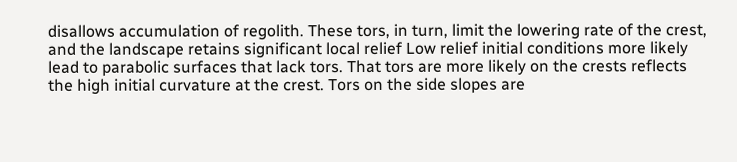disallows accumulation of regolith. These tors, in turn, limit the lowering rate of the crest, and the landscape retains significant local relief Low relief initial conditions more likely lead to parabolic surfaces that lack tors. That tors are more likely on the crests reflects the high initial curvature at the crest. Tors on the side slopes are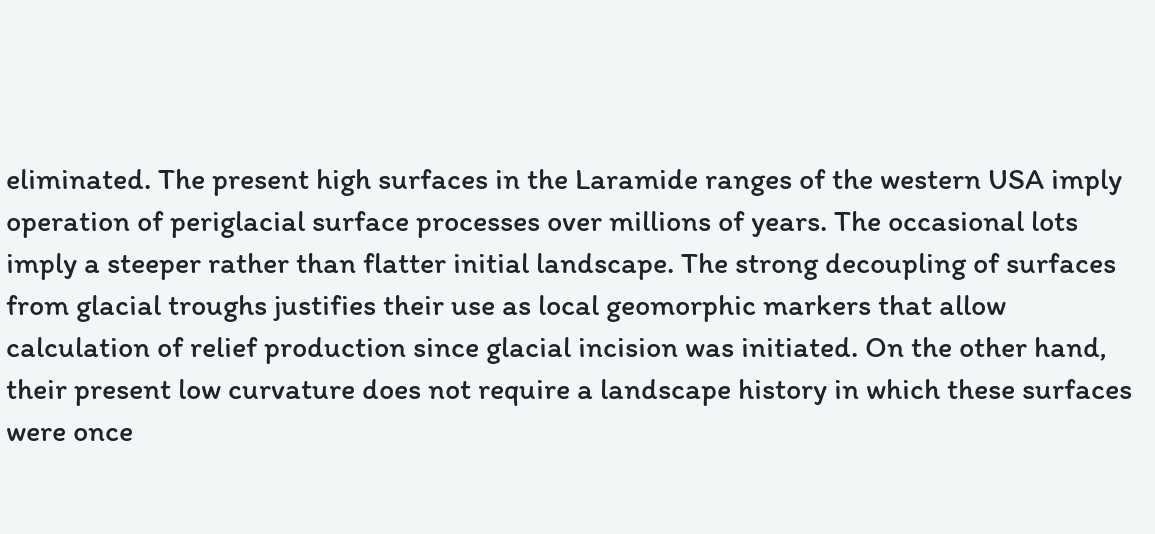eliminated. The present high surfaces in the Laramide ranges of the western USA imply operation of periglacial surface processes over millions of years. The occasional lots imply a steeper rather than flatter initial landscape. The strong decoupling of surfaces from glacial troughs justifies their use as local geomorphic markers that allow calculation of relief production since glacial incision was initiated. On the other hand, their present low curvature does not require a landscape history in which these surfaces were once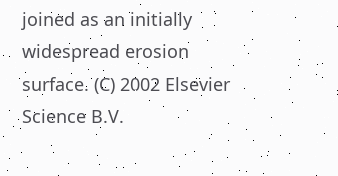joined as an initially widespread erosion surface. (C) 2002 Elsevier Science B.V.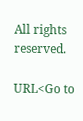All rights reserved.

URL<Go to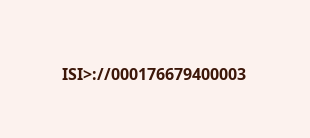ISI>://000176679400003